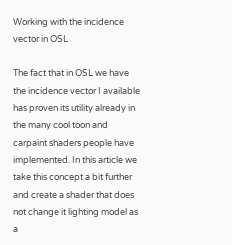Working with the incidence vector in OSL

The fact that in OSL we have the incidence vector I available has proven its utility already in the many cool toon and carpaint shaders people have implemented. In this article we take this concept a bit further and create a shader that does not change it lighting model as a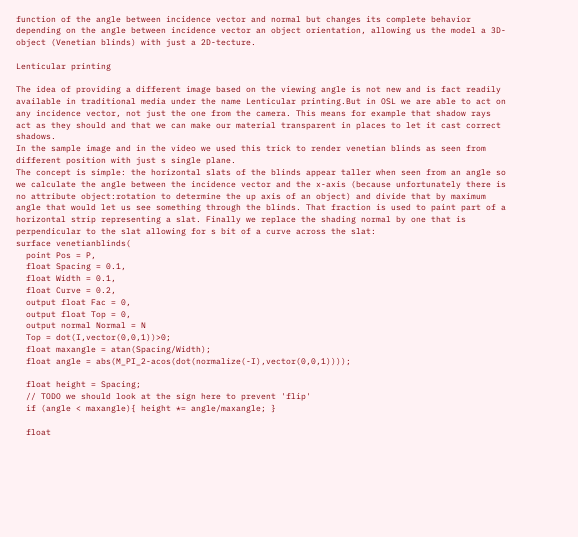function of the angle between incidence vector and normal but changes its complete behavior depending on the angle between incidence vector an object orientation, allowing us the model a 3D-object (Venetian blinds) with just a 2D-tecture.

Lenticular printing

The idea of providing a different image based on the viewing angle is not new and is fact readily available in traditional media under the name Lenticular printing.But in OSL we are able to act on any incidence vector, not just the one from the camera. This means for example that shadow rays act as they should and that we can make our material transparent in places to let it cast correct shadows.
In the sample image and in the video we used this trick to render venetian blinds as seen from different position with just s single plane.
The concept is simple: the horizontal slats of the blinds appear taller when seen from an angle so we calculate the angle between the incidence vector and the x-axis (because unfortunately there is no attribute object:rotation to determine the up axis of an object) and divide that by maximum angle that would let us see something through the blinds. That fraction is used to paint part of a horizontal strip representing a slat. Finally we replace the shading normal by one that is perpendicular to the slat allowing for s bit of a curve across the slat:
surface venetianblinds(
  point Pos = P,
  float Spacing = 0.1,
  float Width = 0.1,
  float Curve = 0.2,
  output float Fac = 0,
  output float Top = 0,
  output normal Normal = N
  Top = dot(I,vector(0,0,1))>0;
  float maxangle = atan(Spacing/Width);
  float angle = abs(M_PI_2-acos(dot(normalize(-I),vector(0,0,1))));

  float height = Spacing;
  // TODO we should look at the sign here to prevent 'flip'
  if (angle < maxangle){ height *= angle/maxangle; }

  float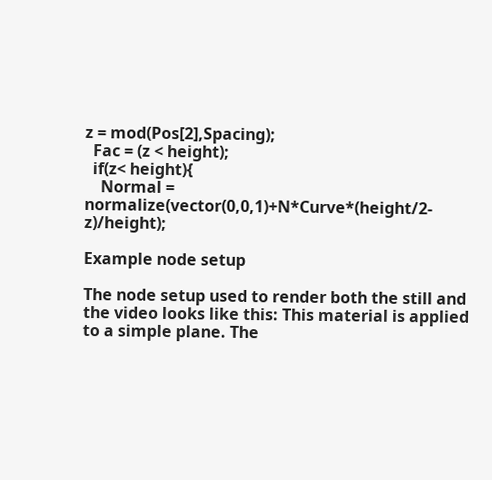z = mod(Pos[2],Spacing);
  Fac = (z < height);
  if(z< height){
    Normal = normalize(vector(0,0,1)+N*Curve*(height/2-z)/height);

Example node setup

The node setup used to render both the still and the video looks like this: This material is applied to a simple plane. The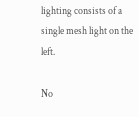lighting consists of a single mesh light on the left.

No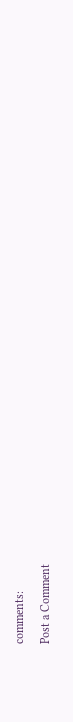comments:

Post a Comment